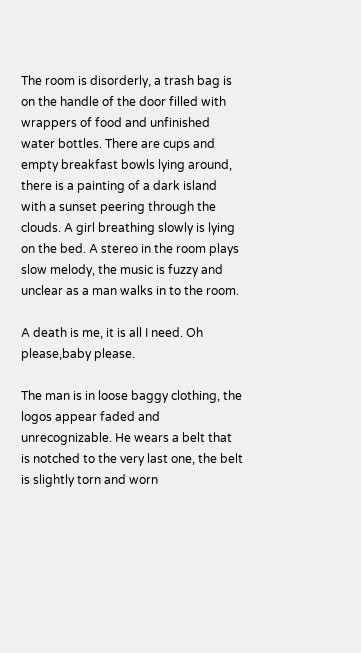The room is disorderly, a trash bag is on the handle of the door filled with wrappers of food and unfinished water bottles. There are cups and empty breakfast bowls lying around, there is a painting of a dark island with a sunset peering through the clouds. A girl breathing slowly is lying on the bed. A stereo in the room plays slow melody, the music is fuzzy and unclear as a man walks in to the room.

A death is me, it is all I need. Oh please,baby please.

The man is in loose baggy clothing, the logos appear faded and unrecognizable. He wears a belt that is notched to the very last one, the belt is slightly torn and worn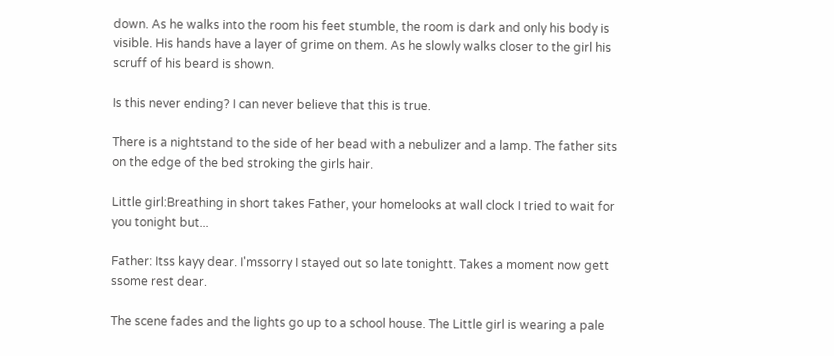down. As he walks into the room his feet stumble, the room is dark and only his body is visible. His hands have a layer of grime on them. As he slowly walks closer to the girl his scruff of his beard is shown.

Is this never ending? I can never believe that this is true.

There is a nightstand to the side of her bead with a nebulizer and a lamp. The father sits on the edge of the bed stroking the girls hair.

Little girl:Breathing in short takes Father, your homelooks at wall clock I tried to wait for you tonight but...

Father: Itss kayy dear. I'mssorry I stayed out so late tonightt. Takes a moment now gett ssome rest dear.

The scene fades and the lights go up to a school house. The Little girl is wearing a pale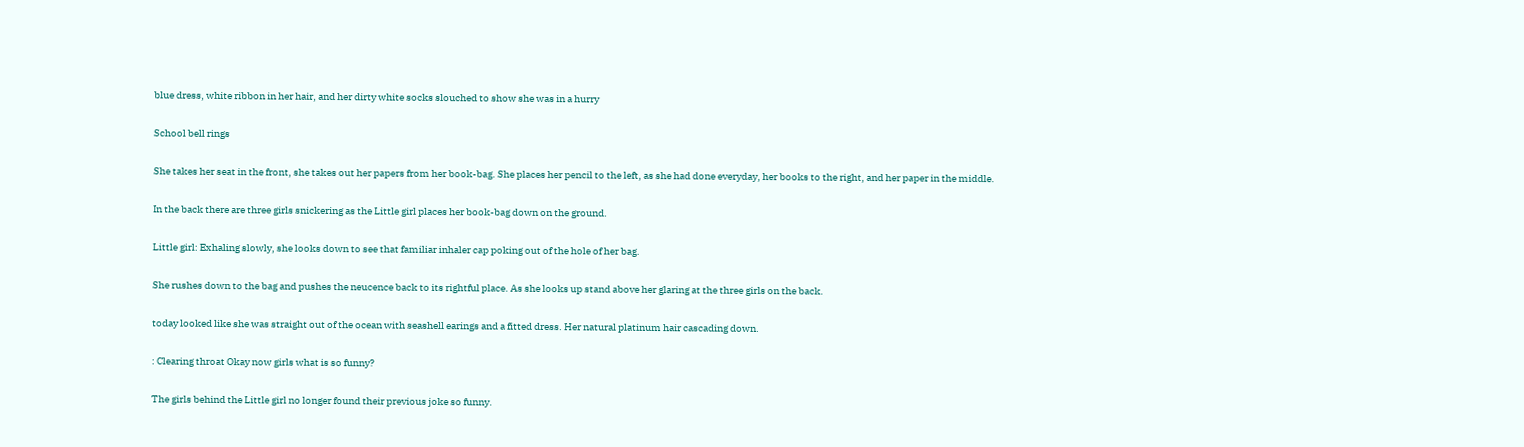blue dress, white ribbon in her hair, and her dirty white socks slouched to show she was in a hurry

School bell rings

She takes her seat in the front, she takes out her papers from her book-bag. She places her pencil to the left, as she had done everyday, her books to the right, and her paper in the middle.

In the back there are three girls snickering as the Little girl places her book-bag down on the ground.

Little girl: Exhaling slowly, she looks down to see that familiar inhaler cap poking out of the hole of her bag.

She rushes down to the bag and pushes the neucence back to its rightful place. As she looks up stand above her glaring at the three girls on the back.

today looked like she was straight out of the ocean with seashell earings and a fitted dress. Her natural platinum hair cascading down.

: Clearing throat Okay now girls what is so funny?

The girls behind the Little girl no longer found their previous joke so funny.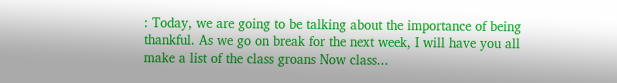: Today, we are going to be talking about the importance of being thankful. As we go on break for the next week, I will have you all make a list of the class groans Now class...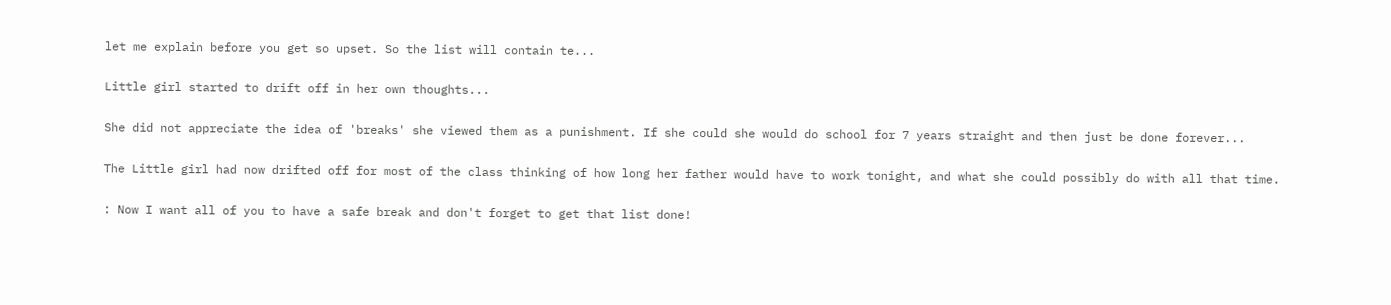let me explain before you get so upset. So the list will contain te...

Little girl started to drift off in her own thoughts...

She did not appreciate the idea of 'breaks' she viewed them as a punishment. If she could she would do school for 7 years straight and then just be done forever...

The Little girl had now drifted off for most of the class thinking of how long her father would have to work tonight, and what she could possibly do with all that time.

: Now I want all of you to have a safe break and don't forget to get that list done!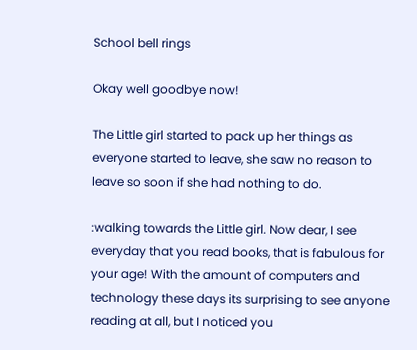School bell rings

Okay well goodbye now!

The Little girl started to pack up her things as everyone started to leave, she saw no reason to leave so soon if she had nothing to do.

:walking towards the Little girl. Now dear, I see everyday that you read books, that is fabulous for your age! With the amount of computers and technology these days its surprising to see anyone reading at all, but I noticed you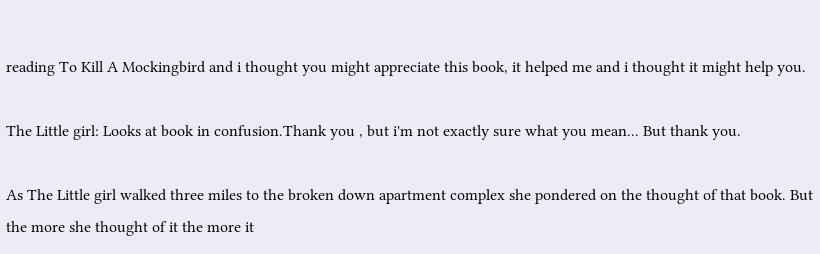reading To Kill A Mockingbird and i thought you might appreciate this book, it helped me and i thought it might help you.

The Little girl: Looks at book in confusion.Thank you , but i'm not exactly sure what you mean... But thank you.

As The Little girl walked three miles to the broken down apartment complex she pondered on the thought of that book. But the more she thought of it the more it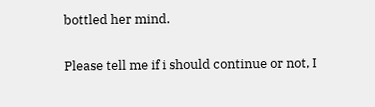bottled her mind.

Please tell me if i should continue or not, I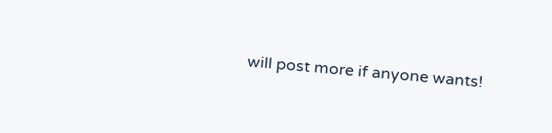will post more if anyone wants!